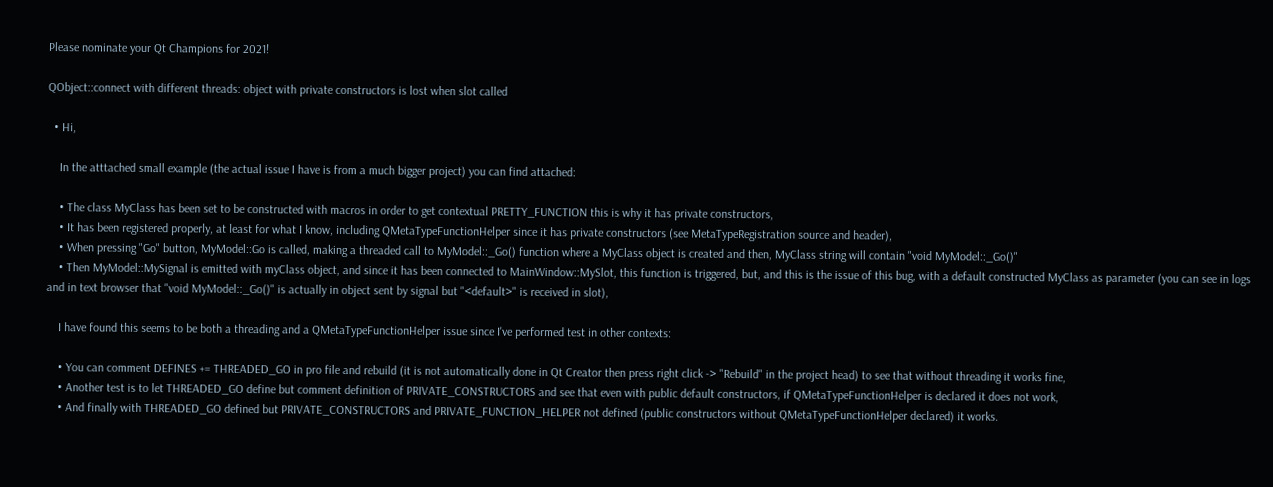Please nominate your Qt Champions for 2021!

QObject::connect with different threads: object with private constructors is lost when slot called

  • Hi,

    In the atttached small example (the actual issue I have is from a much bigger project) you can find attached:

    • The class MyClass has been set to be constructed with macros in order to get contextual PRETTY_FUNCTION this is why it has private constructors,
    • It has been registered properly, at least for what I know, including QMetaTypeFunctionHelper since it has private constructors (see MetaTypeRegistration source and header),
    • When pressing "Go" button, MyModel::Go is called, making a threaded call to MyModel::_Go() function where a MyClass object is created and then, MyClass string will contain "void MyModel::_Go()"
    • Then MyModel::MySignal is emitted with myClass object, and since it has been connected to MainWindow::MySlot, this function is triggered, but, and this is the issue of this bug, with a default constructed MyClass as parameter (you can see in logs and in text browser that "void MyModel::_Go()" is actually in object sent by signal but "<default>" is received in slot),

    I have found this seems to be both a threading and a QMetaTypeFunctionHelper issue since I've performed test in other contexts:

    • You can comment DEFINES += THREADED_GO in pro file and rebuild (it is not automatically done in Qt Creator then press right click -> "Rebuild" in the project head) to see that without threading it works fine,
    • Another test is to let THREADED_GO define but comment definition of PRIVATE_CONSTRUCTORS and see that even with public default constructors, if QMetaTypeFunctionHelper is declared it does not work,
    • And finally with THREADED_GO defined but PRIVATE_CONSTRUCTORS and PRIVATE_FUNCTION_HELPER not defined (public constructors without QMetaTypeFunctionHelper declared) it works.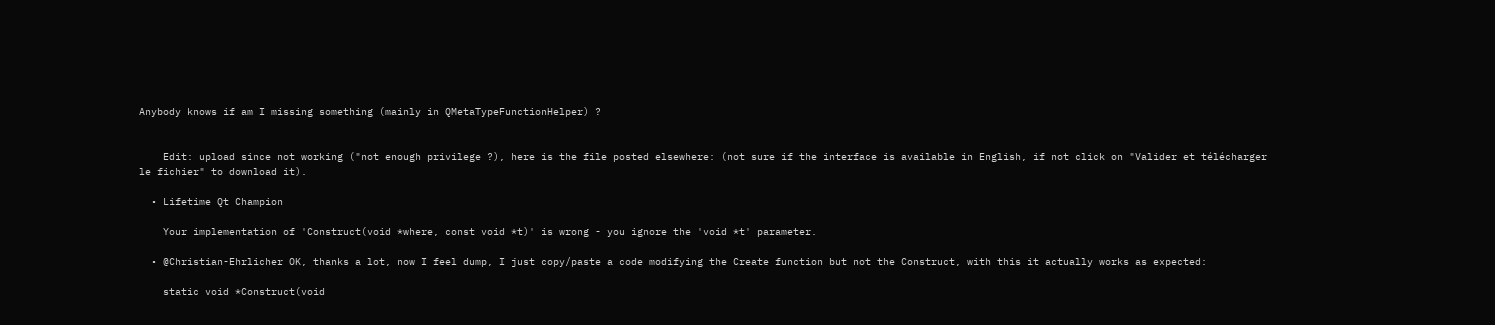Anybody knows if am I missing something (mainly in QMetaTypeFunctionHelper) ?


    Edit: upload since not working ("not enough privilege ?), here is the file posted elsewhere: (not sure if the interface is available in English, if not click on "Valider et télécharger le fichier" to download it).

  • Lifetime Qt Champion

    Your implementation of 'Construct(void *where, const void *t)' is wrong - you ignore the 'void *t' parameter.

  • @Christian-Ehrlicher OK, thanks a lot, now I feel dump, I just copy/paste a code modifying the Create function but not the Construct, with this it actually works as expected:

    static void *Construct(void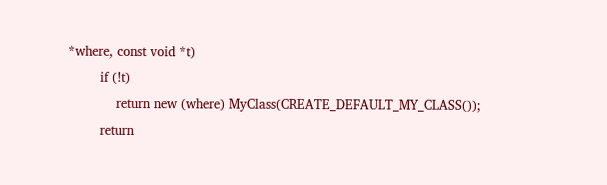*where, const void *t)
        if (!t)
            return new (where) MyClass(CREATE_DEFAULT_MY_CLASS());
        return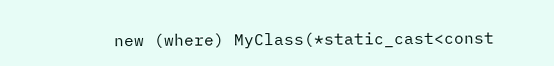new (where) MyClass(*static_cast<const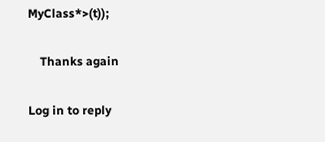MyClass*>(t));

    Thanks again

Log in to reply